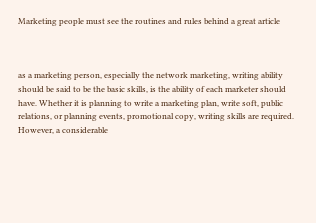Marketing people must see the routines and rules behind a great article



as a marketing person, especially the network marketing, writing ability should be said to be the basic skills, is the ability of each marketer should have. Whether it is planning to write a marketing plan, write soft, public relations, or planning events, promotional copy, writing skills are required. However, a considerable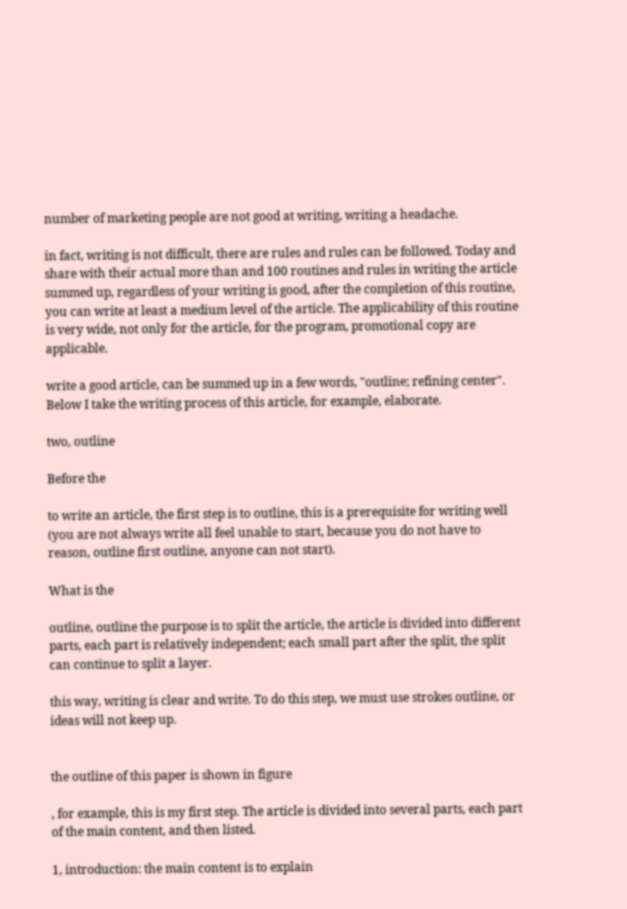number of marketing people are not good at writing, writing a headache.

in fact, writing is not difficult, there are rules and rules can be followed. Today and share with their actual more than and 100 routines and rules in writing the article summed up, regardless of your writing is good, after the completion of this routine, you can write at least a medium level of the article. The applicability of this routine is very wide, not only for the article, for the program, promotional copy are applicable.

write a good article, can be summed up in a few words, "outline; refining center". Below I take the writing process of this article, for example, elaborate.

two, outline

Before the

to write an article, the first step is to outline, this is a prerequisite for writing well (you are not always write all feel unable to start, because you do not have to reason, outline first outline, anyone can not start).

What is the

outline, outline the purpose is to split the article, the article is divided into different parts, each part is relatively independent; each small part after the split, the split can continue to split a layer.

this way, writing is clear and write. To do this step, we must use strokes outline, or ideas will not keep up.


the outline of this paper is shown in figure

, for example, this is my first step. The article is divided into several parts, each part of the main content, and then listed.

1, introduction: the main content is to explain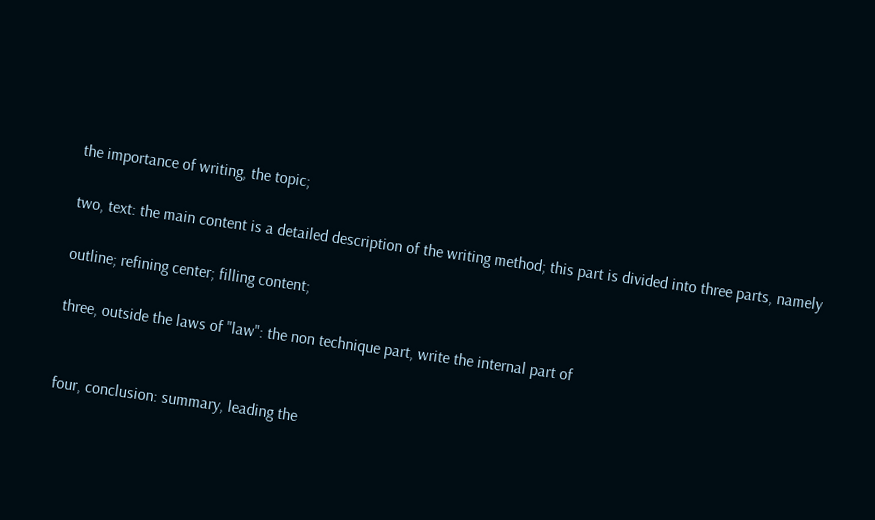the importance of writing, the topic;

two, text: the main content is a detailed description of the writing method; this part is divided into three parts, namely

outline; refining center; filling content;

three, outside the laws of "law": the non technique part, write the internal part of


four, conclusion: summary, leading the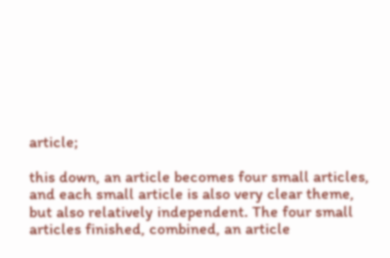article;

this down, an article becomes four small articles, and each small article is also very clear theme, but also relatively independent. The four small articles finished, combined, an article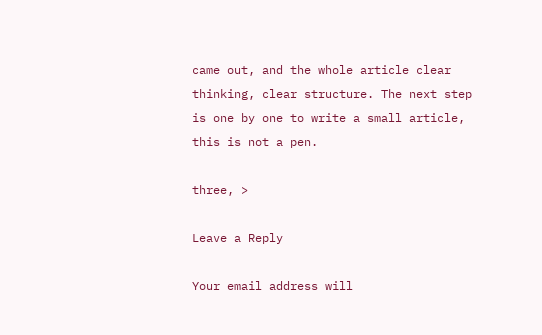came out, and the whole article clear thinking, clear structure. The next step is one by one to write a small article, this is not a pen.

three, >

Leave a Reply

Your email address will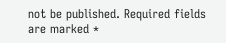not be published. Required fields are marked *